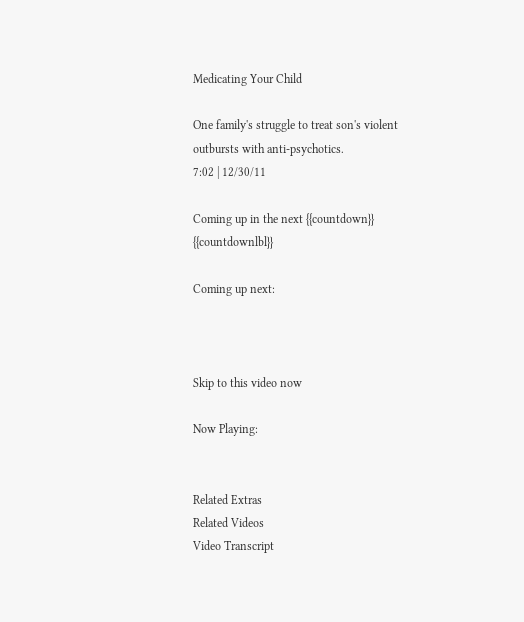Medicating Your Child

One family's struggle to treat son's violent outbursts with anti-psychotics.
7:02 | 12/30/11

Coming up in the next {{countdown}} {{countdownlbl}}

Coming up next:



Skip to this video now

Now Playing:


Related Extras
Related Videos
Video Transcript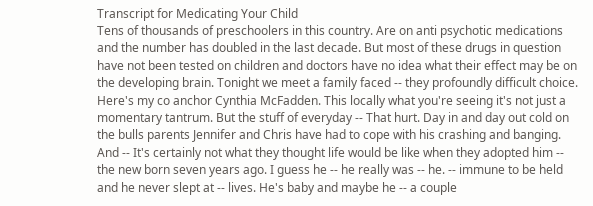Transcript for Medicating Your Child
Tens of thousands of preschoolers in this country. Are on anti psychotic medications and the number has doubled in the last decade. But most of these drugs in question have not been tested on children and doctors have no idea what their effect may be on the developing brain. Tonight we meet a family faced -- they profoundly difficult choice. Here's my co anchor Cynthia McFadden. This locally what you're seeing it's not just a momentary tantrum. But the stuff of everyday -- That hurt. Day in and day out cold on the bulls parents Jennifer and Chris have had to cope with his crashing and banging. And -- It's certainly not what they thought life would be like when they adopted him -- the new born seven years ago. I guess he -- he really was -- he. -- immune to be held and he never slept at -- lives. He's baby and maybe he -- a couple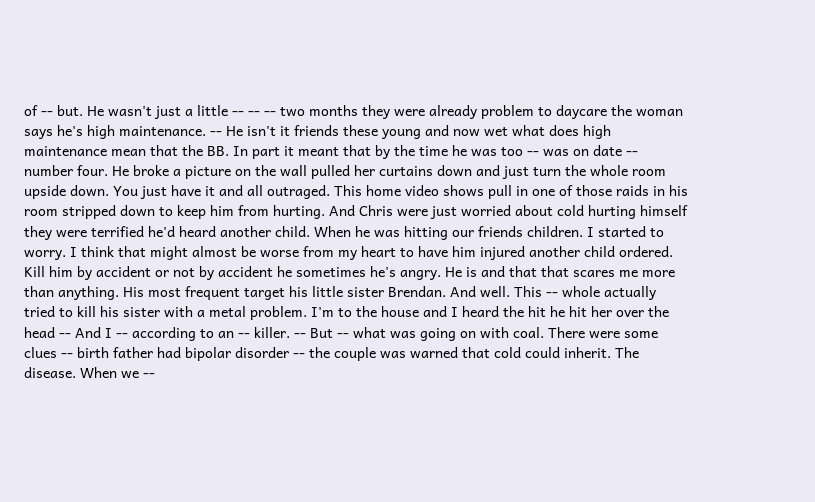of -- but. He wasn't just a little -- -- -- two months they were already problem to daycare the woman says he's high maintenance. -- He isn't it friends these young and now wet what does high maintenance mean that the BB. In part it meant that by the time he was too -- was on date -- number four. He broke a picture on the wall pulled her curtains down and just turn the whole room upside down. You just have it and all outraged. This home video shows pull in one of those raids in his room stripped down to keep him from hurting. And Chris were just worried about cold hurting himself they were terrified he'd heard another child. When he was hitting our friends children. I started to worry. I think that might almost be worse from my heart to have him injured another child ordered. Kill him by accident or not by accident he sometimes he's angry. He is and that that scares me more than anything. His most frequent target his little sister Brendan. And well. This -- whole actually tried to kill his sister with a metal problem. I'm to the house and I heard the hit he hit her over the head -- And I -- according to an -- killer. -- But -- what was going on with coal. There were some clues -- birth father had bipolar disorder -- the couple was warned that cold could inherit. The disease. When we --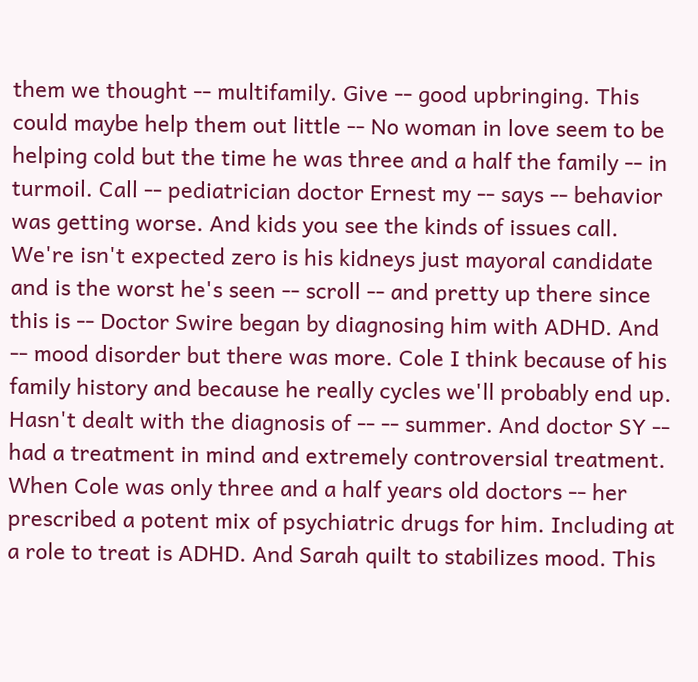them we thought -- multifamily. Give -- good upbringing. This could maybe help them out little -- No woman in love seem to be helping cold but the time he was three and a half the family -- in turmoil. Call -- pediatrician doctor Ernest my -- says -- behavior was getting worse. And kids you see the kinds of issues call. We're isn't expected zero is his kidneys just mayoral candidate and is the worst he's seen -- scroll -- and pretty up there since this is -- Doctor Swire began by diagnosing him with ADHD. And -- mood disorder but there was more. Cole I think because of his family history and because he really cycles we'll probably end up. Hasn't dealt with the diagnosis of -- -- summer. And doctor SY -- had a treatment in mind and extremely controversial treatment. When Cole was only three and a half years old doctors -- her prescribed a potent mix of psychiatric drugs for him. Including at a role to treat is ADHD. And Sarah quilt to stabilizes mood. This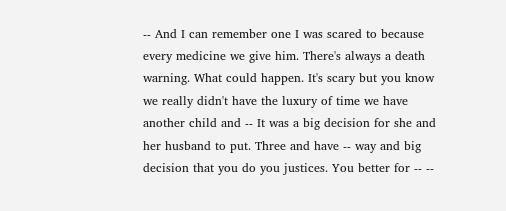-- And I can remember one I was scared to because every medicine we give him. There's always a death warning. What could happen. It's scary but you know we really didn't have the luxury of time we have another child and -- It was a big decision for she and her husband to put. Three and have -- way and big decision that you do you justices. You better for -- --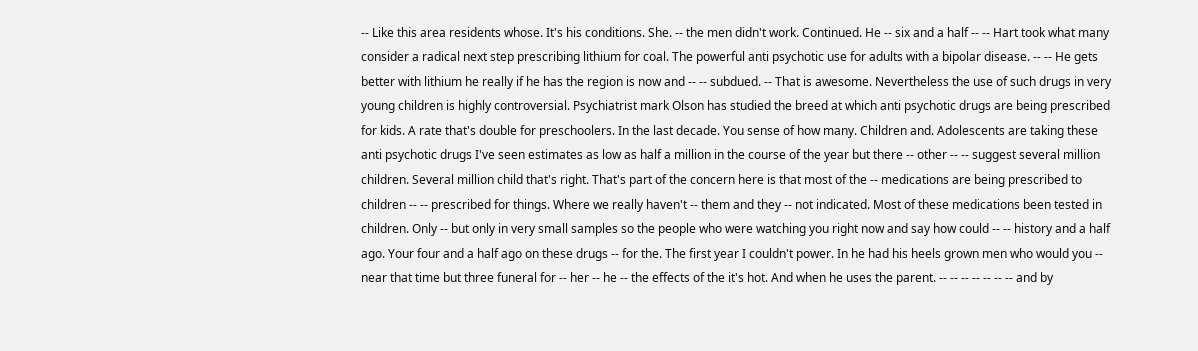-- Like this area residents whose. It's his conditions. She. -- the men didn't work. Continued. He -- six and a half -- -- Hart took what many consider a radical next step prescribing lithium for coal. The powerful anti psychotic use for adults with a bipolar disease. -- -- He gets better with lithium he really if he has the region is now and -- -- subdued. -- That is awesome. Nevertheless the use of such drugs in very young children is highly controversial. Psychiatrist mark Olson has studied the breed at which anti psychotic drugs are being prescribed for kids. A rate that's double for preschoolers. In the last decade. You sense of how many. Children and. Adolescents are taking these anti psychotic drugs I've seen estimates as low as half a million in the course of the year but there -- other -- -- suggest several million children. Several million child that's right. That's part of the concern here is that most of the -- medications are being prescribed to children -- -- prescribed for things. Where we really haven't -- them and they -- not indicated. Most of these medications been tested in children. Only -- but only in very small samples so the people who were watching you right now and say how could -- -- history and a half ago. Your four and a half ago on these drugs -- for the. The first year I couldn't power. In he had his heels grown men who would you -- near that time but three funeral for -- her -- he -- the effects of the it's hot. And when he uses the parent. -- -- -- -- -- -- -- and by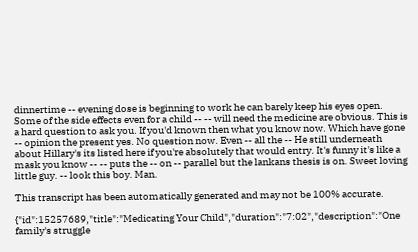dinnertime -- evening dose is beginning to work he can barely keep his eyes open. Some of the side effects even for a child -- -- will need the medicine are obvious. This is a hard question to ask you. If you'd known then what you know now. Which have gone -- opinion the present yes. No question now. Even -- all the -- He still underneath about Hillary's its listed here if you're absolutely that would entry. It's funny it's like a mask you know -- -- puts the -- on -- parallel but the lankans thesis is on. Sweet loving little guy. -- look this boy. Man.

This transcript has been automatically generated and may not be 100% accurate.

{"id":15257689,"title":"Medicating Your Child","duration":"7:02","description":"One family's struggle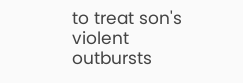to treat son's violent outbursts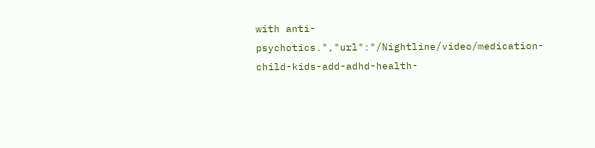with anti-psychotics.","url":"/Nightline/video/medication-child-kids-add-adhd-health-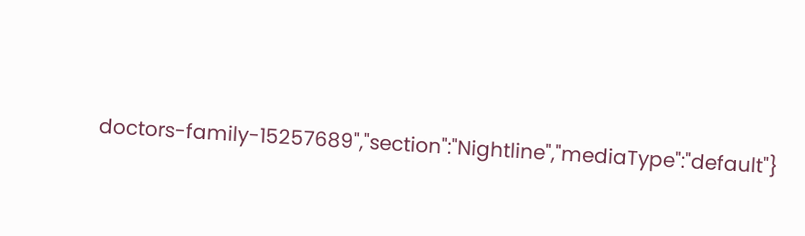doctors-family-15257689","section":"Nightline","mediaType":"default"}